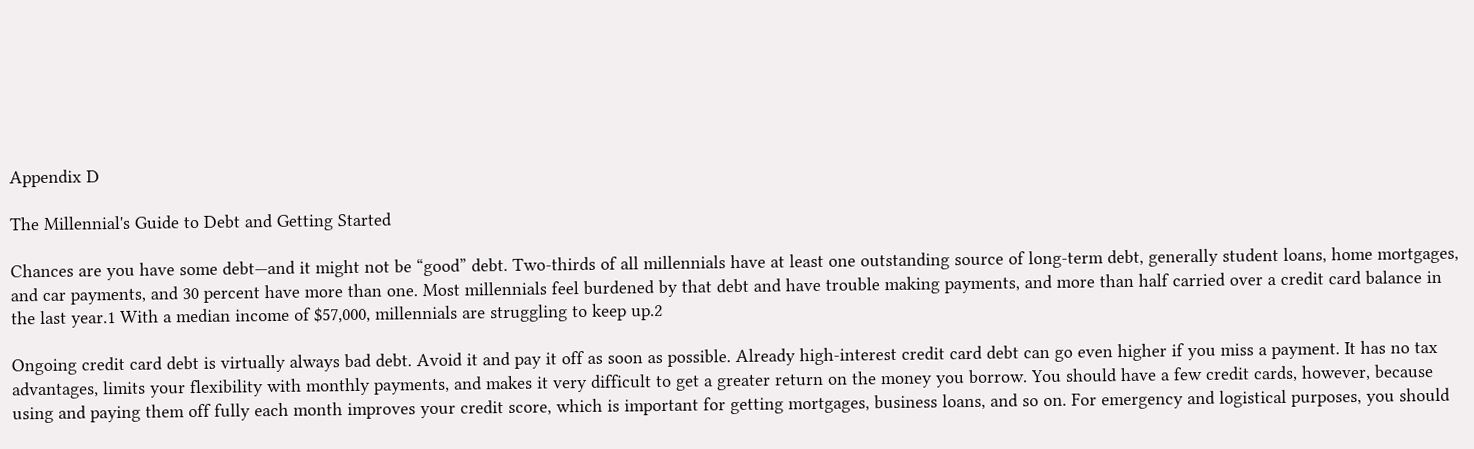Appendix D

The Millennial's Guide to Debt and Getting Started

Chances are you have some debt—and it might not be “good” debt. Two-thirds of all millennials have at least one outstanding source of long-term debt, generally student loans, home mortgages, and car payments, and 30 percent have more than one. Most millennials feel burdened by that debt and have trouble making payments, and more than half carried over a credit card balance in the last year.1 With a median income of $57,000, millennials are struggling to keep up.2

Ongoing credit card debt is virtually always bad debt. Avoid it and pay it off as soon as possible. Already high-interest credit card debt can go even higher if you miss a payment. It has no tax advantages, limits your flexibility with monthly payments, and makes it very difficult to get a greater return on the money you borrow. You should have a few credit cards, however, because using and paying them off fully each month improves your credit score, which is important for getting mortgages, business loans, and so on. For emergency and logistical purposes, you should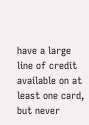have a large line of credit available on at least one card, but never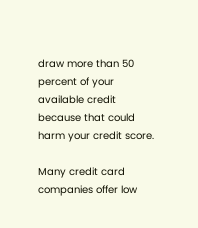draw more than 50 percent of your available credit because that could harm your credit score.

Many credit card companies offer low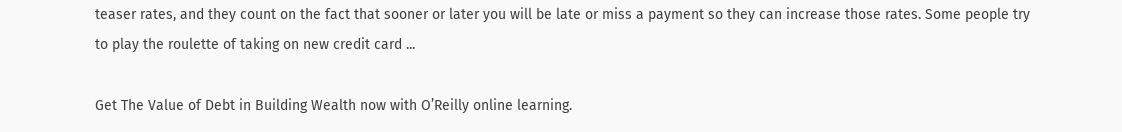teaser rates, and they count on the fact that sooner or later you will be late or miss a payment so they can increase those rates. Some people try to play the roulette of taking on new credit card ...

Get The Value of Debt in Building Wealth now with O’Reilly online learning.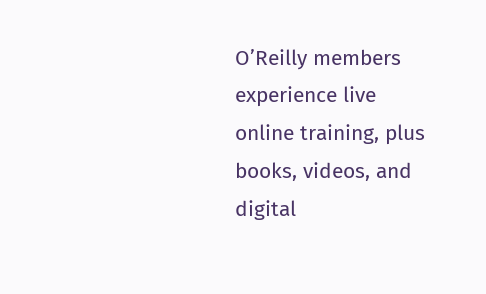O’Reilly members experience live online training, plus books, videos, and digital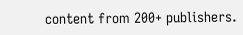content from 200+ publishers.